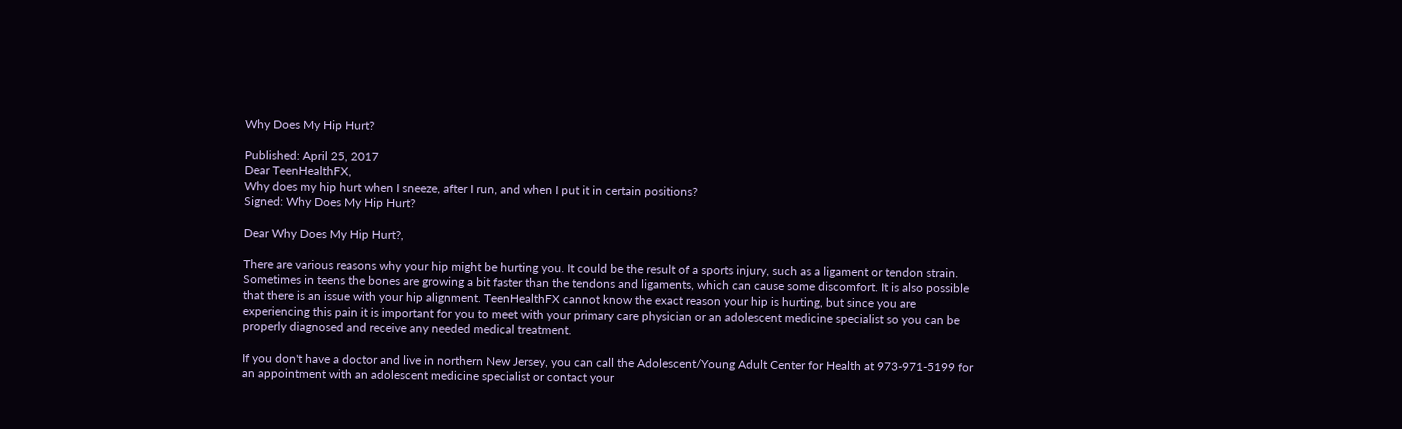Why Does My Hip Hurt?

Published: April 25, 2017
Dear TeenHealthFX,
Why does my hip hurt when I sneeze, after I run, and when I put it in certain positions?
Signed: Why Does My Hip Hurt?

Dear Why Does My Hip Hurt?,

There are various reasons why your hip might be hurting you. It could be the result of a sports injury, such as a ligament or tendon strain. Sometimes in teens the bones are growing a bit faster than the tendons and ligaments, which can cause some discomfort. It is also possible that there is an issue with your hip alignment. TeenHealthFX cannot know the exact reason your hip is hurting, but since you are experiencing this pain it is important for you to meet with your primary care physician or an adolescent medicine specialist so you can be properly diagnosed and receive any needed medical treatment.

If you don't have a doctor and live in northern New Jersey, you can call the Adolescent/Young Adult Center for Health at 973-971-5199 for an appointment with an adolescent medicine specialist or contact your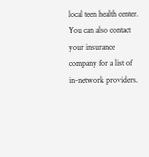local teen health center. You can also contact your insurance company for a list of in-network providers.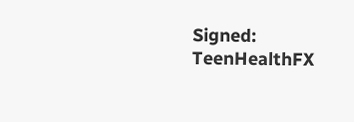Signed: TeenHealthFX